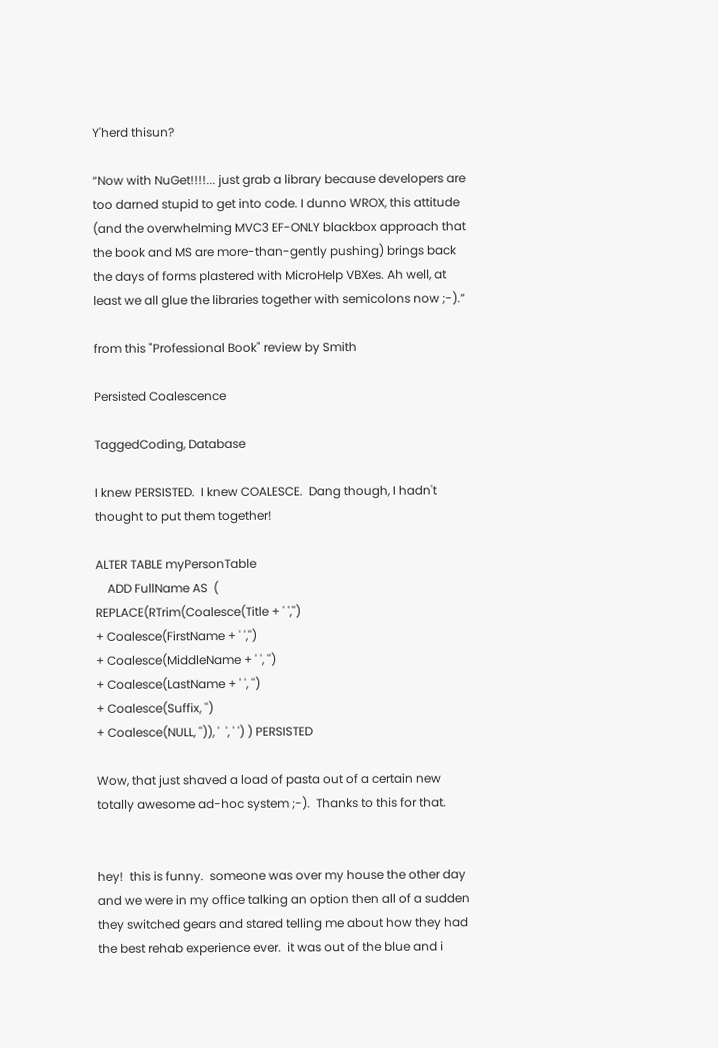Y'herd thisun?

“Now with NuGet!!!!... just grab a library because developers are too darned stupid to get into code. I dunno WROX, this attitude (and the overwhelming MVC3 EF-ONLY blackbox approach that the book and MS are more-than-gently pushing) brings back the days of forms plastered with MicroHelp VBXes. Ah well, at least we all glue the libraries together with semicolons now ;-).”

from this "Professional Book" review by Smith

Persisted Coalescence

TaggedCoding, Database

I knew PERSISTED.  I knew COALESCE.  Dang though, I hadn't thought to put them together!

ALTER TABLE myPersonTable
    ADD FullName AS  (
REPLACE(RTrim(Coalesce(Title + ' ','')
+ Coalesce(FirstName + ' ','')
+ Coalesce(MiddleName + ' ', '')
+ Coalesce(LastName + ' ', '')
+ Coalesce(Suffix, '')
+ Coalesce(NULL, '')), '  ', ' ') ) PERSISTED

Wow, that just shaved a load of pasta out of a certain new totally awesome ad-hoc system ;-).  Thanks to this for that.


hey!  this is funny.  someone was over my house the other day and we were in my office talking an option then all of a sudden they switched gears and stared telling me about how they had the best rehab experience ever.  it was out of the blue and i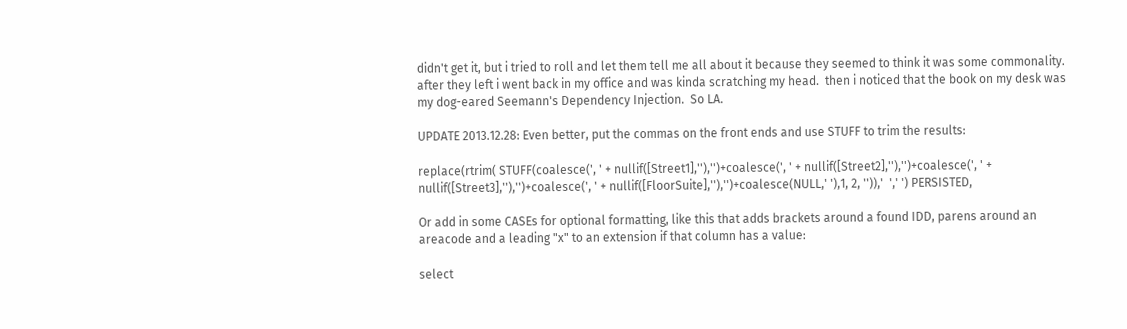didn't get it, but i tried to roll and let them tell me all about it because they seemed to think it was some commonality.  after they left i went back in my office and was kinda scratching my head.  then i noticed that the book on my desk was my dog-eared Seemann's Dependency Injection.  So LA.

UPDATE 2013.12.28: Even better, put the commas on the front ends and use STUFF to trim the results:

replace(rtrim( STUFF(coalesce(', ' + nullif([Street1],''),'')+coalesce(', ' + nullif([Street2],''),'')+coalesce(', ' + nullif([Street3],''),'')+coalesce(', ' + nullif([FloorSuite],''),'')+coalesce(NULL,' '),1, 2, '')),'  ',' ') PERSISTED,

Or add in some CASEs for optional formatting, like this that adds brackets around a found IDD, parens around an areacode and a leading "x" to an extension if that column has a value:

select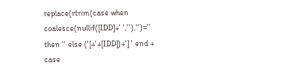replace(rtrim(case when coalesce(nullif([IDD]+' ',''),'')='' then '' else ('[+'+[IDD])+'] ' end + case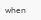when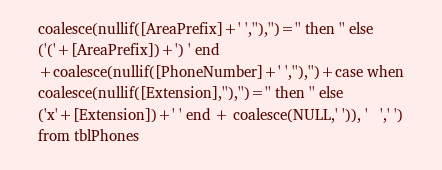coalesce(nullif([AreaPrefix]+' ',''),'')='' then '' else ('('+[AreaPrefix])+') ' end +coalesce(nullif([PhoneNumber]+' ',''),'')+case when coalesce(nullif([Extension],''),'')='' then '' else ('x'+[Extension])+' ' end + coalesce(NULL,' ')), '   ',' ') from tblPhones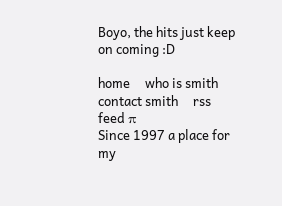Boyo, the hits just keep on coming :D

home     who is smith    contact smith     rss feed π
Since 1997 a place for my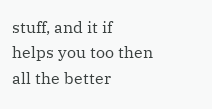stuff, and it if helps you too then all the better